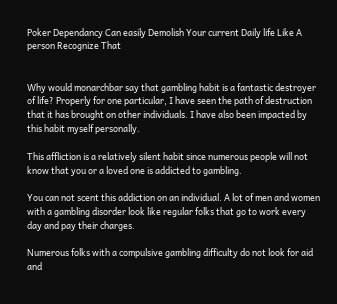Poker Dependancy Can easily Demolish Your current Daily life Like A person Recognize That


Why would monarchbar say that gambling habit is a fantastic destroyer of life? Properly for one particular, I have seen the path of destruction that it has brought on other individuals. I have also been impacted by this habit myself personally.

This affliction is a relatively silent habit since numerous people will not know that you or a loved one is addicted to gambling.

You can not scent this addiction on an individual. A lot of men and women with a gambling disorder look like regular folks that go to work every day and pay their charges.

Numerous folks with a compulsive gambling difficulty do not look for aid and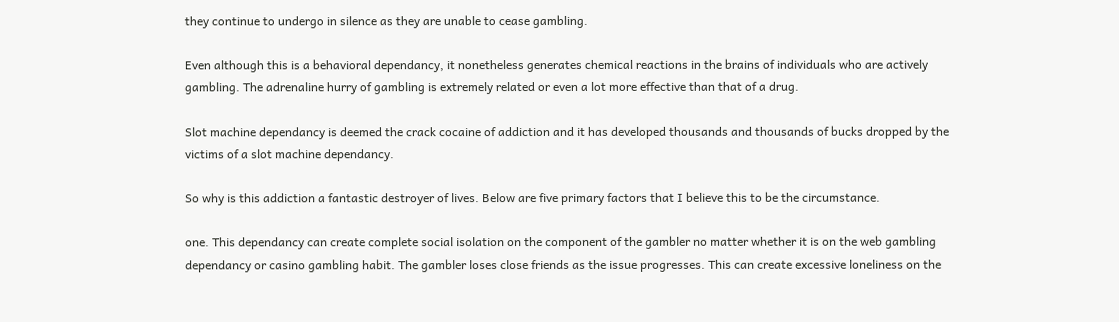they continue to undergo in silence as they are unable to cease gambling.

Even although this is a behavioral dependancy, it nonetheless generates chemical reactions in the brains of individuals who are actively gambling. The adrenaline hurry of gambling is extremely related or even a lot more effective than that of a drug.

Slot machine dependancy is deemed the crack cocaine of addiction and it has developed thousands and thousands of bucks dropped by the victims of a slot machine dependancy.

So why is this addiction a fantastic destroyer of lives. Below are five primary factors that I believe this to be the circumstance.

one. This dependancy can create complete social isolation on the component of the gambler no matter whether it is on the web gambling dependancy or casino gambling habit. The gambler loses close friends as the issue progresses. This can create excessive loneliness on the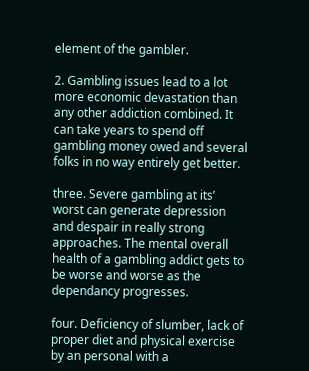element of the gambler.

2. Gambling issues lead to a lot more economic devastation than any other addiction combined. It can take years to spend off gambling money owed and several folks in no way entirely get better.

three. Severe gambling at its’ worst can generate depression and despair in really strong approaches. The mental overall health of a gambling addict gets to be worse and worse as the dependancy progresses.

four. Deficiency of slumber, lack of proper diet and physical exercise by an personal with a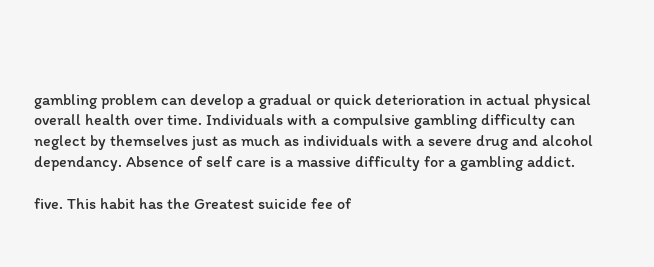gambling problem can develop a gradual or quick deterioration in actual physical overall health over time. Individuals with a compulsive gambling difficulty can neglect by themselves just as much as individuals with a severe drug and alcohol dependancy. Absence of self care is a massive difficulty for a gambling addict.

five. This habit has the Greatest suicide fee of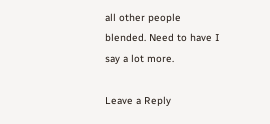all other people blended. Need to have I say a lot more.

Leave a Reply